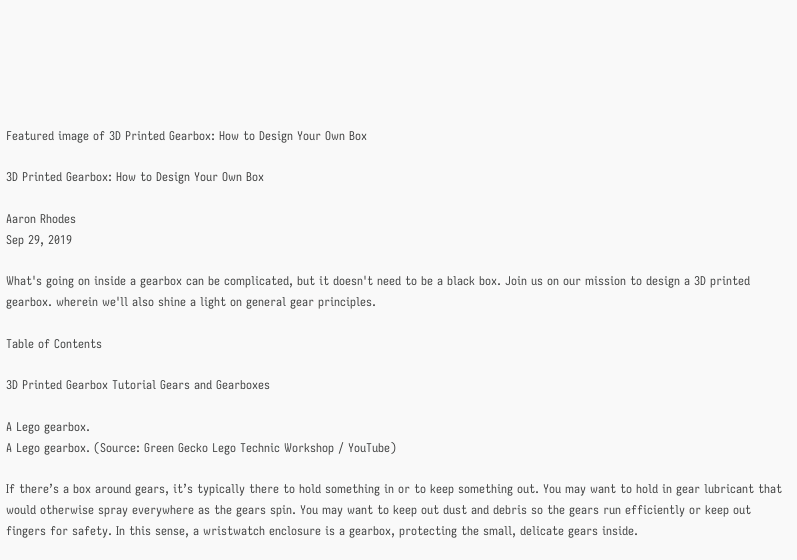Featured image of 3D Printed Gearbox: How to Design Your Own Box

3D Printed Gearbox: How to Design Your Own Box

Aaron Rhodes
Sep 29, 2019

What's going on inside a gearbox can be complicated, but it doesn't need to be a black box. Join us on our mission to design a 3D printed gearbox. wherein we'll also shine a light on general gear principles.

Table of Contents

3D Printed Gearbox Tutorial Gears and Gearboxes

A Lego gearbox.
A Lego gearbox. (Source: Green Gecko Lego Technic Workshop / YouTube)

If there’s a box around gears, it’s typically there to hold something in or to keep something out. You may want to hold in gear lubricant that would otherwise spray everywhere as the gears spin. You may want to keep out dust and debris so the gears run efficiently or keep out fingers for safety. In this sense, a wristwatch enclosure is a gearbox, protecting the small, delicate gears inside.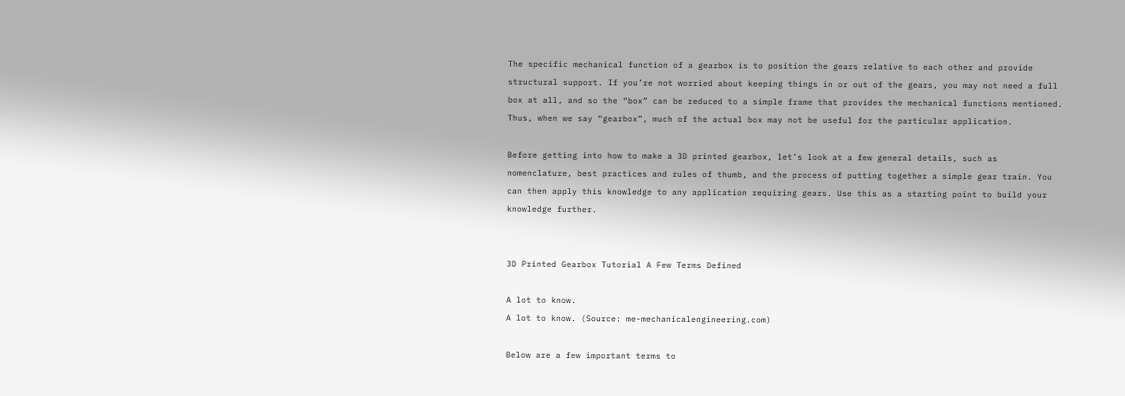The specific mechanical function of a gearbox is to position the gears relative to each other and provide structural support. If you’re not worried about keeping things in or out of the gears, you may not need a full box at all, and so the “box” can be reduced to a simple frame that provides the mechanical functions mentioned. Thus, when we say “gearbox”, much of the actual box may not be useful for the particular application.

Before getting into how to make a 3D printed gearbox, let’s look at a few general details, such as nomenclature, best practices and rules of thumb, and the process of putting together a simple gear train. You can then apply this knowledge to any application requiring gears. Use this as a starting point to build your knowledge further.


3D Printed Gearbox Tutorial A Few Terms Defined

A lot to know.
A lot to know. (Source: me-mechanicalengineering.com)

Below are a few important terms to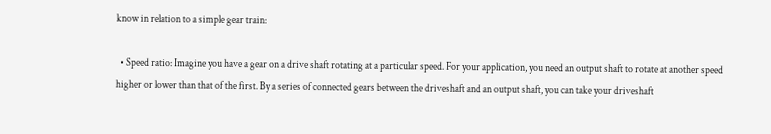know in relation to a simple gear train:

  • Speed ratio: Imagine you have a gear on a drive shaft rotating at a particular speed. For your application, you need an output shaft to rotate at another speed higher or lower than that of the first. By a series of connected gears between the driveshaft and an output shaft, you can take your driveshaft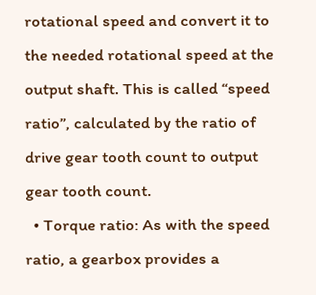rotational speed and convert it to the needed rotational speed at the output shaft. This is called “speed ratio”, calculated by the ratio of drive gear tooth count to output gear tooth count.
  • Torque ratio: As with the speed ratio, a gearbox provides a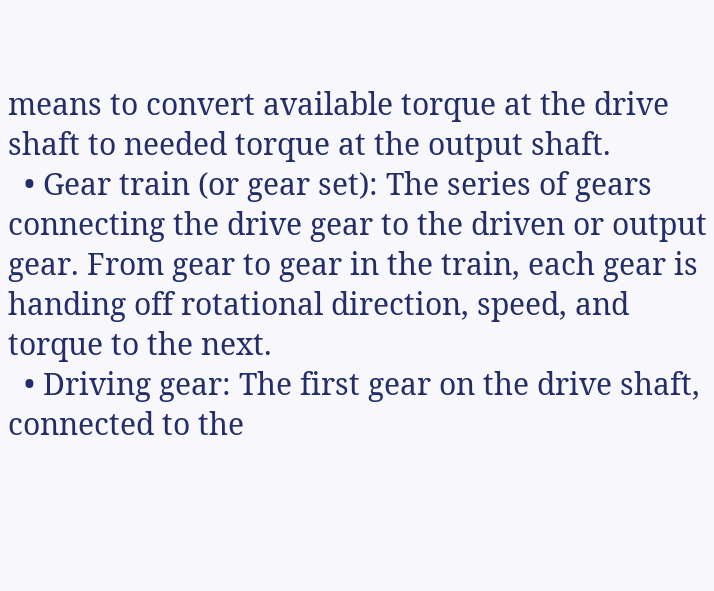means to convert available torque at the drive shaft to needed torque at the output shaft.
  • Gear train (or gear set): The series of gears connecting the drive gear to the driven or output gear. From gear to gear in the train, each gear is handing off rotational direction, speed, and torque to the next.
  • Driving gear: The first gear on the drive shaft, connected to the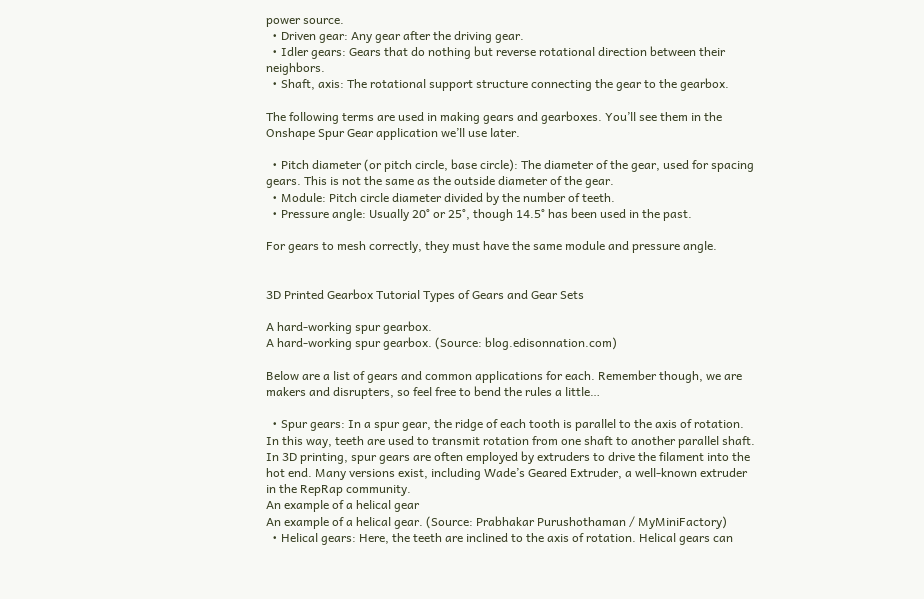power source.
  • Driven gear: Any gear after the driving gear.
  • Idler gears: Gears that do nothing but reverse rotational direction between their neighbors.
  • Shaft, axis: The rotational support structure connecting the gear to the gearbox.

The following terms are used in making gears and gearboxes. You’ll see them in the Onshape Spur Gear application we’ll use later.

  • Pitch diameter (or pitch circle, base circle): The diameter of the gear, used for spacing gears. This is not the same as the outside diameter of the gear.
  • Module: Pitch circle diameter divided by the number of teeth.
  • Pressure angle: Usually 20° or 25°, though 14.5° has been used in the past.

For gears to mesh correctly, they must have the same module and pressure angle.


3D Printed Gearbox Tutorial Types of Gears and Gear Sets

A hard-working spur gearbox.
A hard-working spur gearbox. (Source: blog.edisonnation.com)

Below are a list of gears and common applications for each. Remember though, we are makers and disrupters, so feel free to bend the rules a little…

  • Spur gears: In a spur gear, the ridge of each tooth is parallel to the axis of rotation. In this way, teeth are used to transmit rotation from one shaft to another parallel shaft. In 3D printing, spur gears are often employed by extruders to drive the filament into the hot end. Many versions exist, including Wade’s Geared Extruder, a well-known extruder in the RepRap community.
An example of a helical gear
An example of a helical gear. (Source: Prabhakar Purushothaman / MyMiniFactory)
  • Helical gears: Here, the teeth are inclined to the axis of rotation. Helical gears can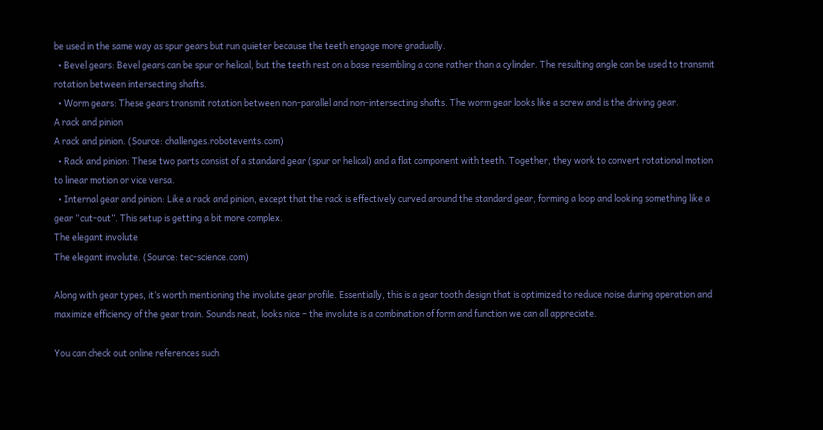be used in the same way as spur gears but run quieter because the teeth engage more gradually.
  • Bevel gears: Bevel gears can be spur or helical, but the teeth rest on a base resembling a cone rather than a cylinder. The resulting angle can be used to transmit rotation between intersecting shafts.
  • Worm gears: These gears transmit rotation between non-parallel and non-intersecting shafts. The worm gear looks like a screw and is the driving gear.
A rack and pinion
A rack and pinion. (Source: challenges.robotevents.com)
  • Rack and pinion: These two parts consist of a standard gear (spur or helical) and a flat component with teeth. Together, they work to convert rotational motion to linear motion or vice versa.
  • Internal gear and pinion: Like a rack and pinion, except that the rack is effectively curved around the standard gear, forming a loop and looking something like a gear “cut-out”. This setup is getting a bit more complex.
The elegant involute
The elegant involute. (Source: tec-science.com)

Along with gear types, it’s worth mentioning the involute gear profile. Essentially, this is a gear tooth design that is optimized to reduce noise during operation and maximize efficiency of the gear train. Sounds neat, looks nice – the involute is a combination of form and function we can all appreciate.

You can check out online references such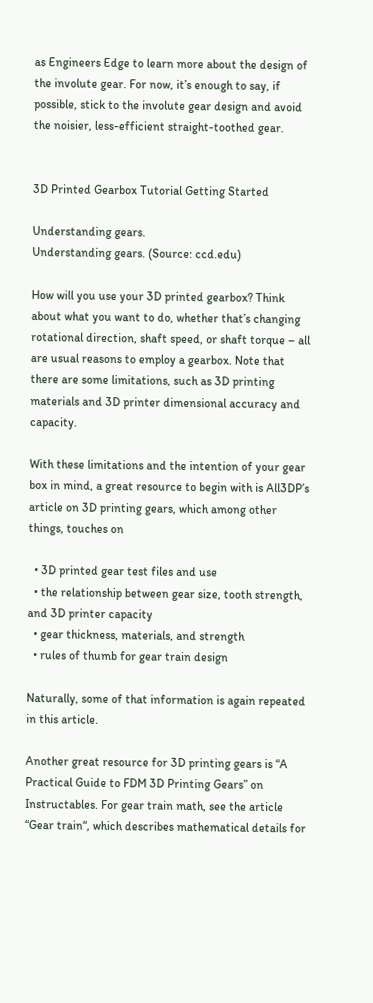as Engineers Edge to learn more about the design of the involute gear. For now, it’s enough to say, if possible, stick to the involute gear design and avoid the noisier, less-efficient straight-toothed gear.


3D Printed Gearbox Tutorial Getting Started

Understanding gears.
Understanding gears. (Source: ccd.edu)

How will you use your 3D printed gearbox? Think about what you want to do, whether that’s changing rotational direction, shaft speed, or shaft torque – all are usual reasons to employ a gearbox. Note that there are some limitations, such as 3D printing materials and 3D printer dimensional accuracy and capacity.

With these limitations and the intention of your gear box in mind, a great resource to begin with is All3DP’s article on 3D printing gears, which among other things, touches on

  • 3D printed gear test files and use
  • the relationship between gear size, tooth strength, and 3D printer capacity
  • gear thickness, materials, and strength
  • rules of thumb for gear train design

Naturally, some of that information is again repeated in this article.

Another great resource for 3D printing gears is “A Practical Guide to FDM 3D Printing Gears” on Instructables. For gear train math, see the article “Gear train“, which describes mathematical details for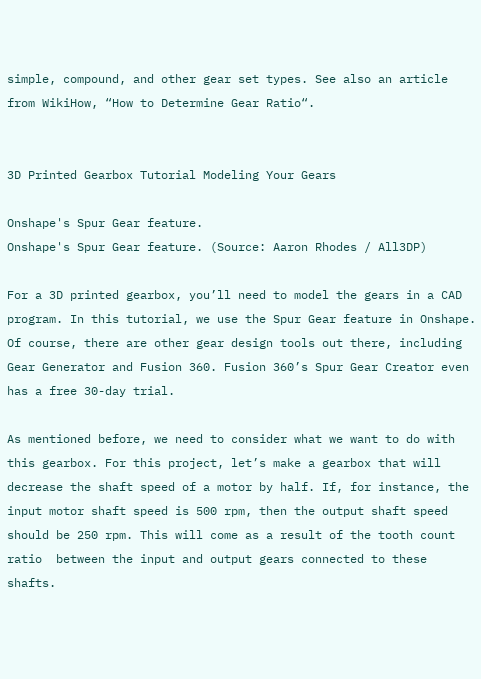simple, compound, and other gear set types. See also an article from WikiHow, “How to Determine Gear Ratio“.


3D Printed Gearbox Tutorial Modeling Your Gears

Onshape's Spur Gear feature.
Onshape's Spur Gear feature. (Source: Aaron Rhodes / All3DP)

For a 3D printed gearbox, you’ll need to model the gears in a CAD program. In this tutorial, we use the Spur Gear feature in Onshape. Of course, there are other gear design tools out there, including Gear Generator and Fusion 360. Fusion 360’s Spur Gear Creator even has a free 30-day trial.

As mentioned before, we need to consider what we want to do with this gearbox. For this project, let’s make a gearbox that will decrease the shaft speed of a motor by half. If, for instance, the input motor shaft speed is 500 rpm, then the output shaft speed should be 250 rpm. This will come as a result of the tooth count ratio  between the input and output gears connected to these shafts.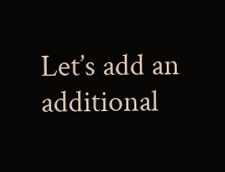Let’s add an additional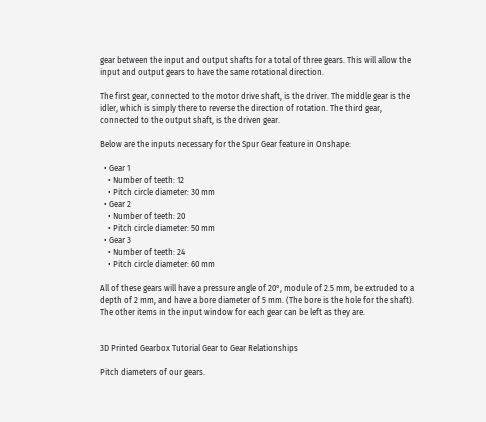gear between the input and output shafts for a total of three gears. This will allow the input and output gears to have the same rotational direction.

The first gear, connected to the motor drive shaft, is the driver. The middle gear is the idler, which is simply there to reverse the direction of rotation. The third gear, connected to the output shaft, is the driven gear.

Below are the inputs necessary for the Spur Gear feature in Onshape:

  • Gear 1
    • Number of teeth: 12
    • Pitch circle diameter: 30 mm
  • Gear 2
    • Number of teeth: 20
    • Pitch circle diameter: 50 mm
  • Gear 3
    • Number of teeth: 24
    • Pitch circle diameter: 60 mm

All of these gears will have a pressure angle of 20°, module of 2.5 mm, be extruded to a depth of 2 mm, and have a bore diameter of 5 mm. (The bore is the hole for the shaft). The other items in the input window for each gear can be left as they are.


3D Printed Gearbox Tutorial Gear to Gear Relationships

Pitch diameters of our gears.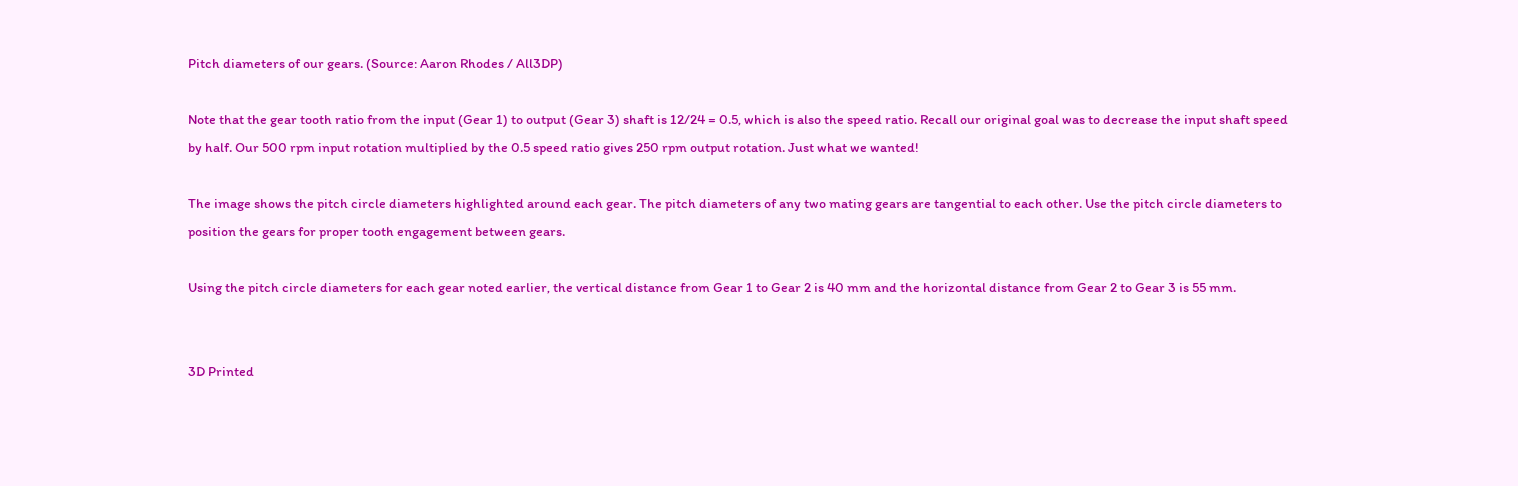Pitch diameters of our gears. (Source: Aaron Rhodes / All3DP)

Note that the gear tooth ratio from the input (Gear 1) to output (Gear 3) shaft is 12/24 = 0.5, which is also the speed ratio. Recall our original goal was to decrease the input shaft speed by half. Our 500 rpm input rotation multiplied by the 0.5 speed ratio gives 250 rpm output rotation. Just what we wanted!

The image shows the pitch circle diameters highlighted around each gear. The pitch diameters of any two mating gears are tangential to each other. Use the pitch circle diameters to position the gears for proper tooth engagement between gears.

Using the pitch circle diameters for each gear noted earlier, the vertical distance from Gear 1 to Gear 2 is 40 mm and the horizontal distance from Gear 2 to Gear 3 is 55 mm.


3D Printed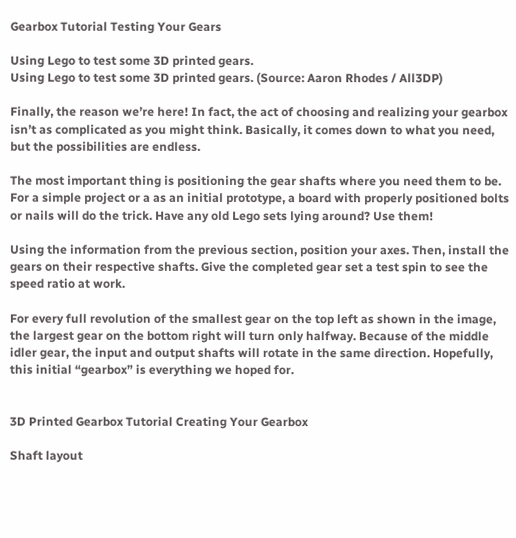Gearbox Tutorial Testing Your Gears

Using Lego to test some 3D printed gears.
Using Lego to test some 3D printed gears. (Source: Aaron Rhodes / All3DP)

Finally, the reason we’re here! In fact, the act of choosing and realizing your gearbox isn’t as complicated as you might think. Basically, it comes down to what you need, but the possibilities are endless.

The most important thing is positioning the gear shafts where you need them to be. For a simple project or a as an initial prototype, a board with properly positioned bolts or nails will do the trick. Have any old Lego sets lying around? Use them!

Using the information from the previous section, position your axes. Then, install the gears on their respective shafts. Give the completed gear set a test spin to see the speed ratio at work.

For every full revolution of the smallest gear on the top left as shown in the image, the largest gear on the bottom right will turn only halfway. Because of the middle idler gear, the input and output shafts will rotate in the same direction. Hopefully, this initial “gearbox” is everything we hoped for.


3D Printed Gearbox Tutorial Creating Your Gearbox

Shaft layout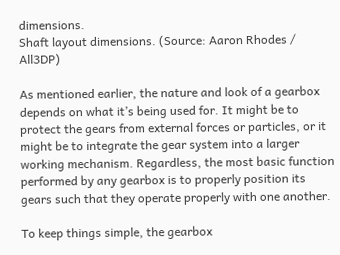dimensions.
Shaft layout dimensions. (Source: Aaron Rhodes / All3DP)

As mentioned earlier, the nature and look of a gearbox depends on what it’s being used for. It might be to protect the gears from external forces or particles, or it might be to integrate the gear system into a larger working mechanism. Regardless, the most basic function performed by any gearbox is to properly position its gears such that they operate properly with one another.

To keep things simple, the gearbox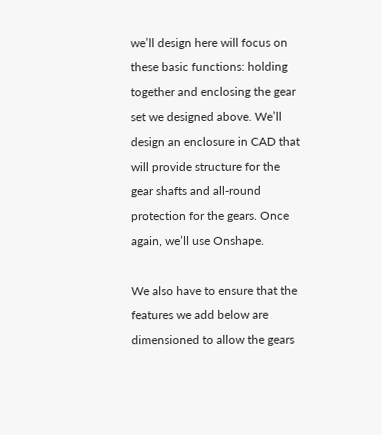we’ll design here will focus on these basic functions: holding together and enclosing the gear set we designed above. We’ll design an enclosure in CAD that will provide structure for the gear shafts and all-round protection for the gears. Once again, we’ll use Onshape.

We also have to ensure that the features we add below are dimensioned to allow the gears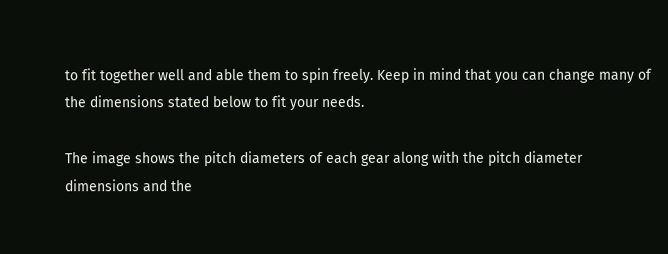to fit together well and able them to spin freely. Keep in mind that you can change many of the dimensions stated below to fit your needs.

The image shows the pitch diameters of each gear along with the pitch diameter dimensions and the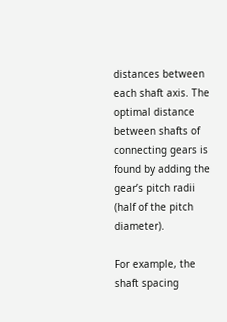distances between each shaft axis. The optimal distance between shafts of connecting gears is found by adding the gear’s pitch radii (half of the pitch diameter).

For example, the shaft spacing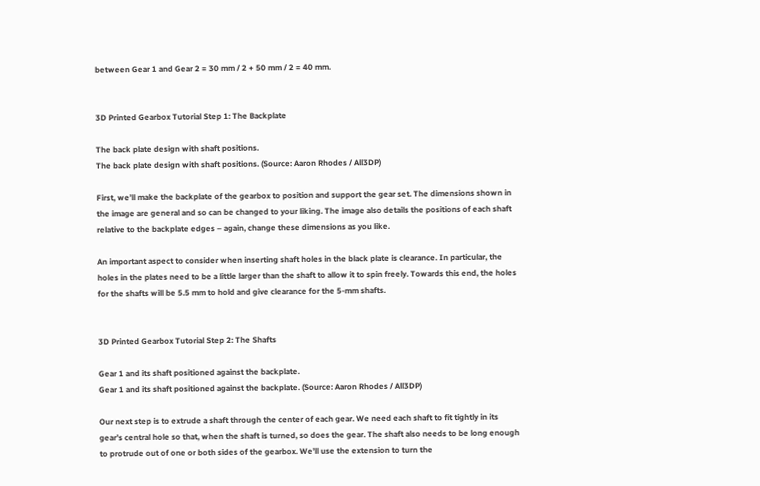between Gear 1 and Gear 2 = 30 mm / 2 + 50 mm / 2 = 40 mm.


3D Printed Gearbox Tutorial Step 1: The Backplate

The back plate design with shaft positions.
The back plate design with shaft positions. (Source: Aaron Rhodes / All3DP)

First, we’ll make the backplate of the gearbox to position and support the gear set. The dimensions shown in the image are general and so can be changed to your liking. The image also details the positions of each shaft relative to the backplate edges – again, change these dimensions as you like.

An important aspect to consider when inserting shaft holes in the black plate is clearance. In particular, the holes in the plates need to be a little larger than the shaft to allow it to spin freely. Towards this end, the holes for the shafts will be 5.5 mm to hold and give clearance for the 5-mm shafts.


3D Printed Gearbox Tutorial Step 2: The Shafts

Gear 1 and its shaft positioned against the backplate.
Gear 1 and its shaft positioned against the backplate. (Source: Aaron Rhodes / All3DP)

Our next step is to extrude a shaft through the center of each gear. We need each shaft to fit tightly in its gear’s central hole so that, when the shaft is turned, so does the gear. The shaft also needs to be long enough to protrude out of one or both sides of the gearbox. We’ll use the extension to turn the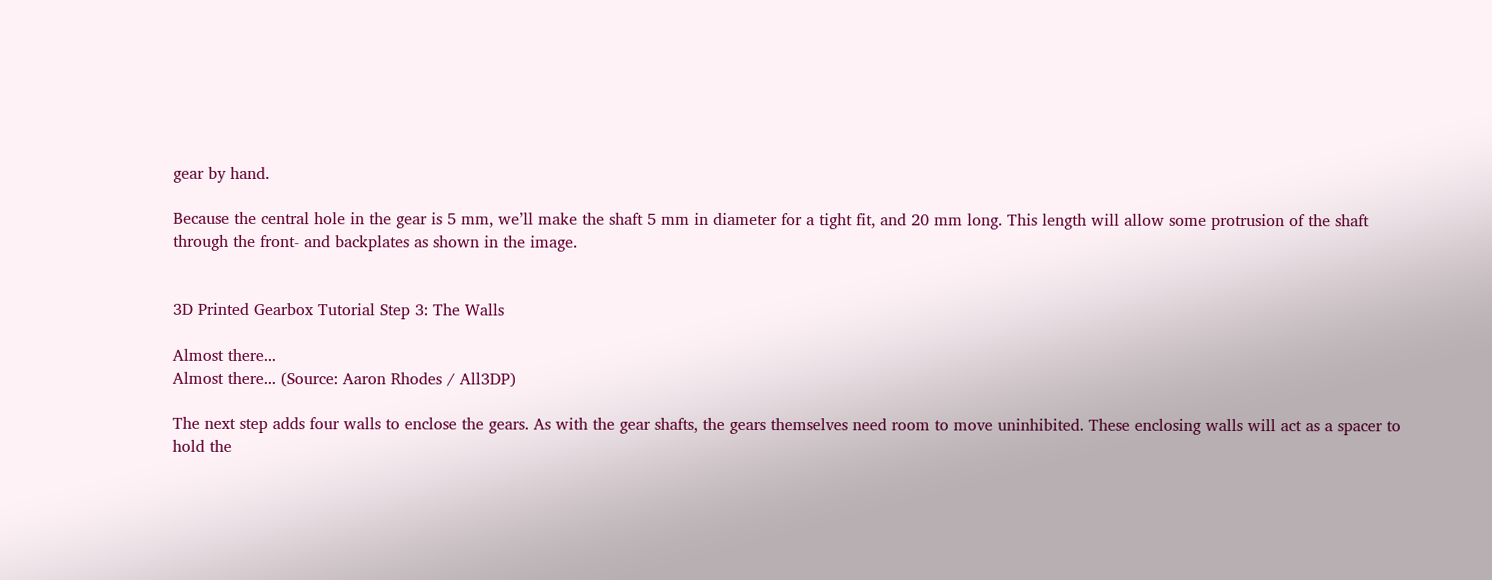gear by hand.

Because the central hole in the gear is 5 mm, we’ll make the shaft 5 mm in diameter for a tight fit, and 20 mm long. This length will allow some protrusion of the shaft through the front- and backplates as shown in the image.


3D Printed Gearbox Tutorial Step 3: The Walls

Almost there...
Almost there... (Source: Aaron Rhodes / All3DP)

The next step adds four walls to enclose the gears. As with the gear shafts, the gears themselves need room to move uninhibited. These enclosing walls will act as a spacer to hold the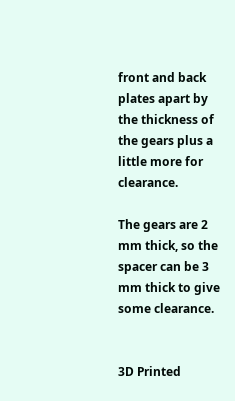front and back plates apart by the thickness of the gears plus a little more for clearance.

The gears are 2 mm thick, so the spacer can be 3 mm thick to give some clearance.


3D Printed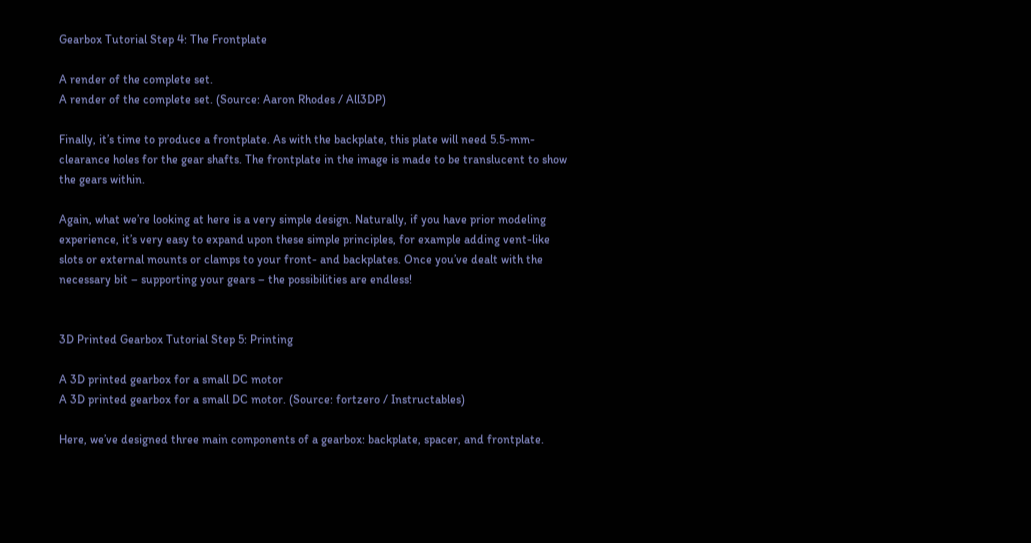Gearbox Tutorial Step 4: The Frontplate

A render of the complete set.
A render of the complete set. (Source: Aaron Rhodes / All3DP)

Finally, it’s time to produce a frontplate. As with the backplate, this plate will need 5.5-mm-clearance holes for the gear shafts. The frontplate in the image is made to be translucent to show the gears within.

Again, what we’re looking at here is a very simple design. Naturally, if you have prior modeling experience, it’s very easy to expand upon these simple principles, for example adding vent-like slots or external mounts or clamps to your front- and backplates. Once you’ve dealt with the necessary bit – supporting your gears – the possibilities are endless!


3D Printed Gearbox Tutorial Step 5: Printing

A 3D printed gearbox for a small DC motor
A 3D printed gearbox for a small DC motor. (Source: fortzero / Instructables)

Here, we’ve designed three main components of a gearbox: backplate, spacer, and frontplate.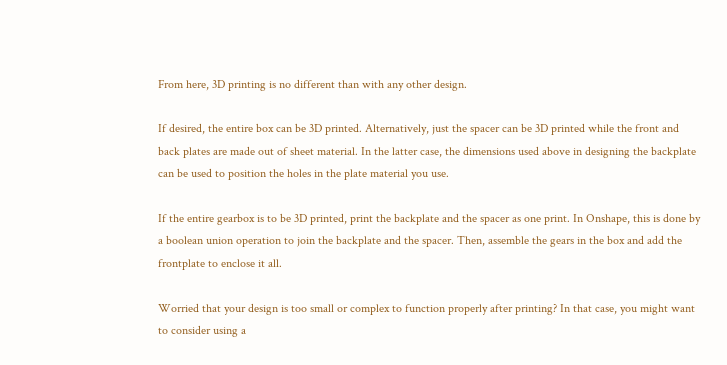From here, 3D printing is no different than with any other design.

If desired, the entire box can be 3D printed. Alternatively, just the spacer can be 3D printed while the front and back plates are made out of sheet material. In the latter case, the dimensions used above in designing the backplate can be used to position the holes in the plate material you use.

If the entire gearbox is to be 3D printed, print the backplate and the spacer as one print. In Onshape, this is done by a boolean union operation to join the backplate and the spacer. Then, assemble the gears in the box and add the frontplate to enclose it all.

Worried that your design is too small or complex to function properly after printing? In that case, you might want to consider using a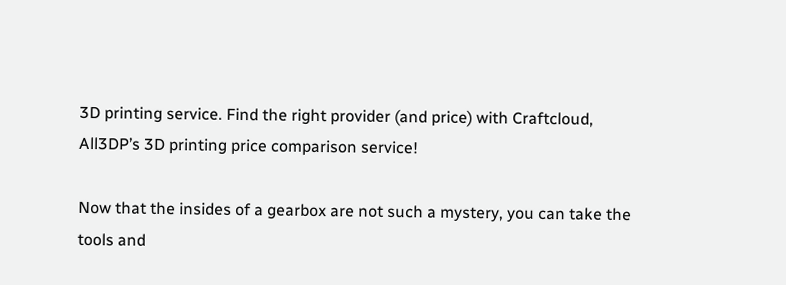3D printing service. Find the right provider (and price) with Craftcloud, All3DP’s 3D printing price comparison service!

Now that the insides of a gearbox are not such a mystery, you can take the tools and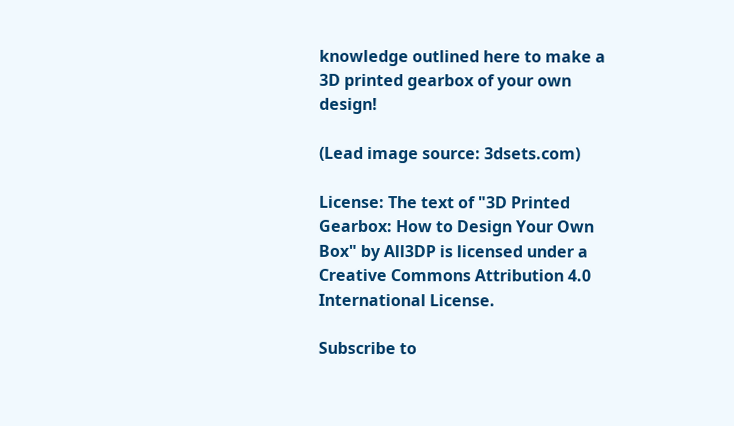knowledge outlined here to make a 3D printed gearbox of your own design!

(Lead image source: 3dsets.com)

License: The text of "3D Printed Gearbox: How to Design Your Own Box" by All3DP is licensed under a Creative Commons Attribution 4.0 International License.

Subscribe to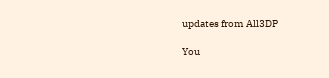updates from All3DP

You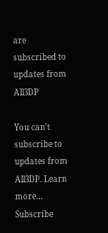are subscribed to updates from All3DP

You can’t subscribe to updates from All3DP. Learn more… Subscribe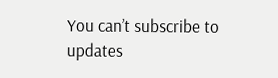You can’t subscribe to updates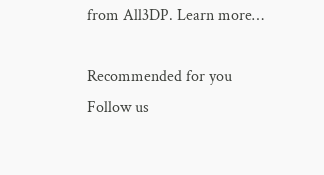from All3DP. Learn more…

Recommended for you
Follow us